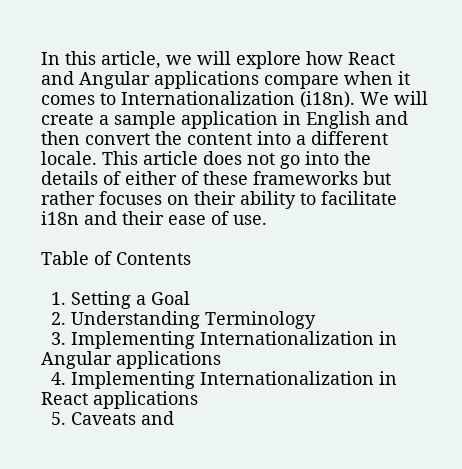In this article, we will explore how React and Angular applications compare when it comes to Internationalization (i18n). We will create a sample application in English and then convert the content into a different locale. This article does not go into the details of either of these frameworks but rather focuses on their ability to facilitate i18n and their ease of use.

Table of Contents

  1. Setting a Goal
  2. Understanding Terminology
  3. Implementing Internationalization in Angular applications
  4. Implementing Internationalization in React applications
  5. Caveats and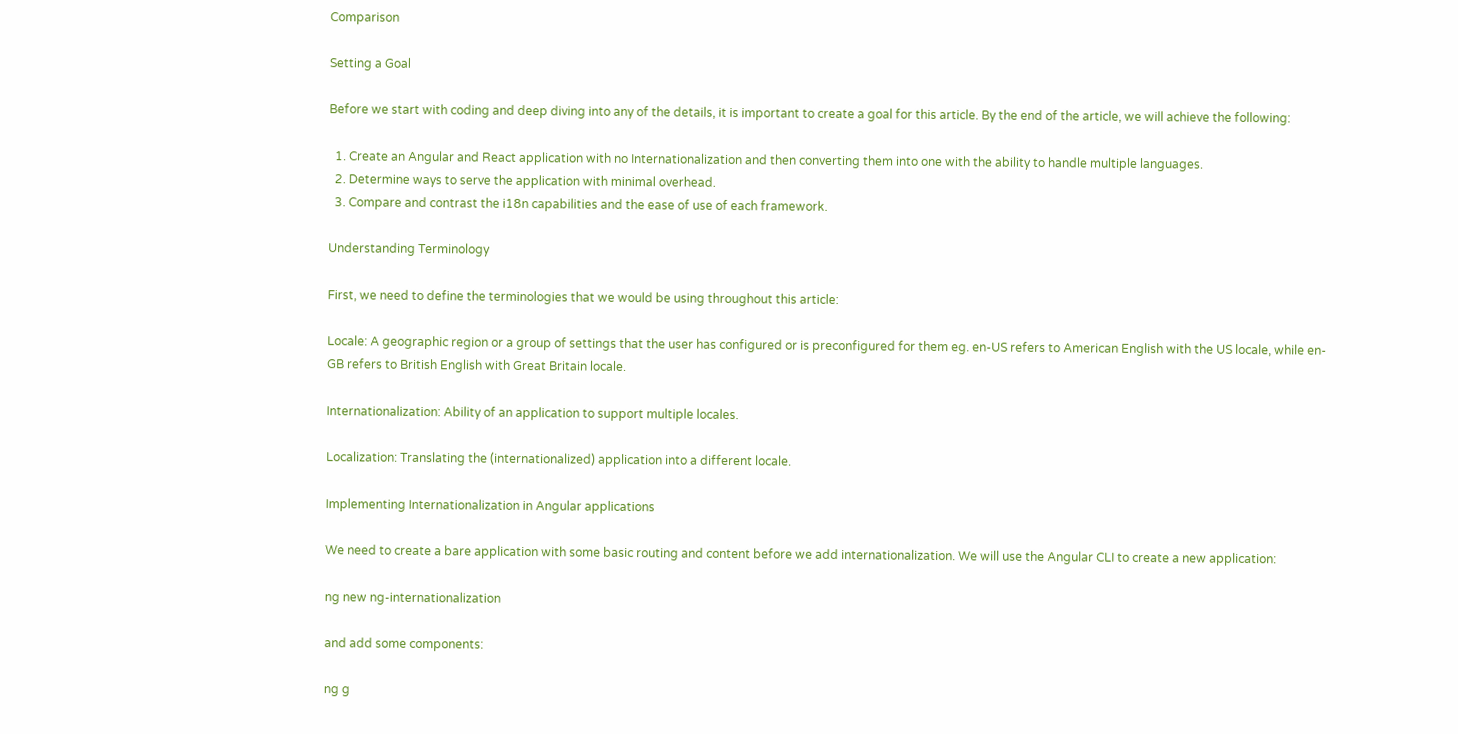Comparison

Setting a Goal

Before we start with coding and deep diving into any of the details, it is important to create a goal for this article. By the end of the article, we will achieve the following:

  1. Create an Angular and React application with no Internationalization and then converting them into one with the ability to handle multiple languages.
  2. Determine ways to serve the application with minimal overhead.
  3. Compare and contrast the i18n capabilities and the ease of use of each framework.

Understanding Terminology

First, we need to define the terminologies that we would be using throughout this article:

Locale: A geographic region or a group of settings that the user has configured or is preconfigured for them eg. en-US refers to American English with the US locale, while en-GB refers to British English with Great Britain locale.

Internationalization: Ability of an application to support multiple locales.

Localization: Translating the (internationalized) application into a different locale.

Implementing Internationalization in Angular applications

We need to create a bare application with some basic routing and content before we add internationalization. We will use the Angular CLI to create a new application:

ng new ng-internationalization

and add some components:

ng g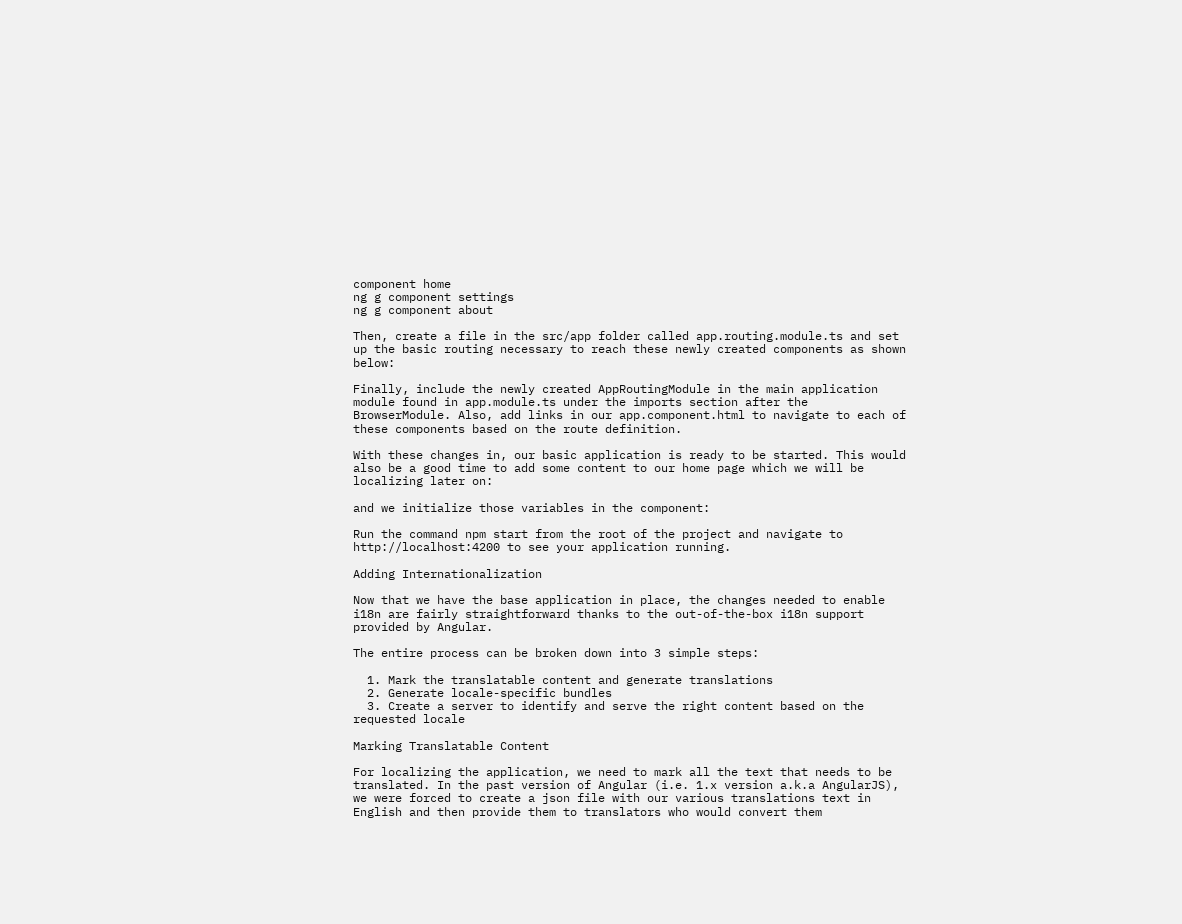component home
ng g component settings
ng g component about

Then, create a file in the src/app folder called app.routing.module.ts and set up the basic routing necessary to reach these newly created components as shown below:

Finally, include the newly created AppRoutingModule in the main application module found in app.module.ts under the imports section after the BrowserModule. Also, add links in our app.component.html to navigate to each of these components based on the route definition.

With these changes in, our basic application is ready to be started. This would also be a good time to add some content to our home page which we will be localizing later on:

and we initialize those variables in the component:

Run the command npm start from the root of the project and navigate to http://localhost:4200 to see your application running.

Adding Internationalization

Now that we have the base application in place, the changes needed to enable i18n are fairly straightforward thanks to the out-of-the-box i18n support provided by Angular.

The entire process can be broken down into 3 simple steps:

  1. Mark the translatable content and generate translations
  2. Generate locale-specific bundles
  3. Create a server to identify and serve the right content based on the requested locale

Marking Translatable Content

For localizing the application, we need to mark all the text that needs to be translated. In the past version of Angular (i.e. 1.x version a.k.a AngularJS), we were forced to create a json file with our various translations text in English and then provide them to translators who would convert them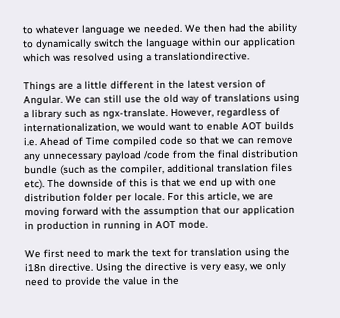to whatever language we needed. We then had the ability to dynamically switch the language within our application which was resolved using a translationdirective.

Things are a little different in the latest version of Angular. We can still use the old way of translations using a library such as ngx-translate. However, regardless of internationalization, we would want to enable AOT builds i.e. Ahead of Time compiled code so that we can remove any unnecessary payload /code from the final distribution bundle (such as the compiler, additional translation files etc). The downside of this is that we end up with one distribution folder per locale. For this article, we are moving forward with the assumption that our application in production in running in AOT mode.

We first need to mark the text for translation using the i18n directive. Using the directive is very easy, we only need to provide the value in the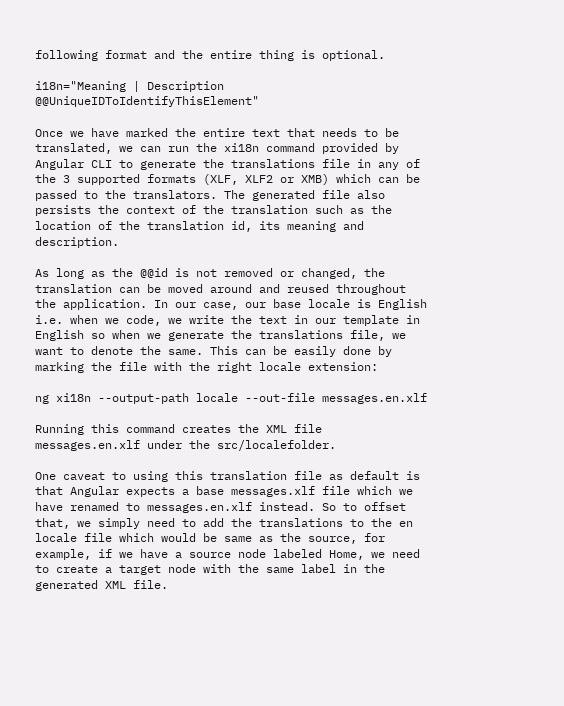following format and the entire thing is optional.

i18n="Meaning | Description @@UniqueIDToIdentifyThisElement"

Once we have marked the entire text that needs to be translated, we can run the xi18n command provided by Angular CLI to generate the translations file in any of the 3 supported formats (XLF, XLF2 or XMB) which can be passed to the translators. The generated file also persists the context of the translation such as the location of the translation id, its meaning and description.

As long as the @@id is not removed or changed, the translation can be moved around and reused throughout the application. In our case, our base locale is English i.e. when we code, we write the text in our template in English so when we generate the translations file, we want to denote the same. This can be easily done by marking the file with the right locale extension:

ng xi18n --output-path locale --out-file messages.en.xlf

Running this command creates the XML file messages.en.xlf under the src/localefolder.

One caveat to using this translation file as default is that Angular expects a base messages.xlf file which we have renamed to messages.en.xlf instead. So to offset that, we simply need to add the translations to the en locale file which would be same as the source, for example, if we have a source node labeled Home, we need to create a target node with the same label in the generated XML file.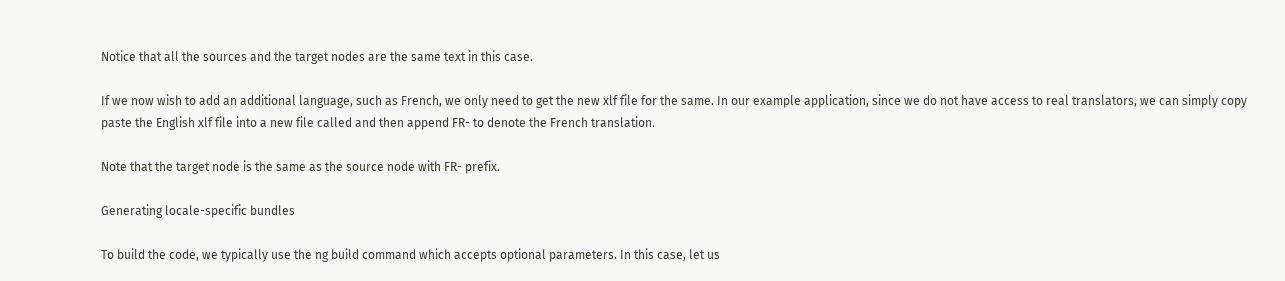Notice that all the sources and the target nodes are the same text in this case.

If we now wish to add an additional language, such as French, we only need to get the new xlf file for the same. In our example application, since we do not have access to real translators, we can simply copy paste the English xlf file into a new file called and then append FR- to denote the French translation.

Note that the target node is the same as the source node with FR- prefix.

Generating locale-specific bundles

To build the code, we typically use the ng build command which accepts optional parameters. In this case, let us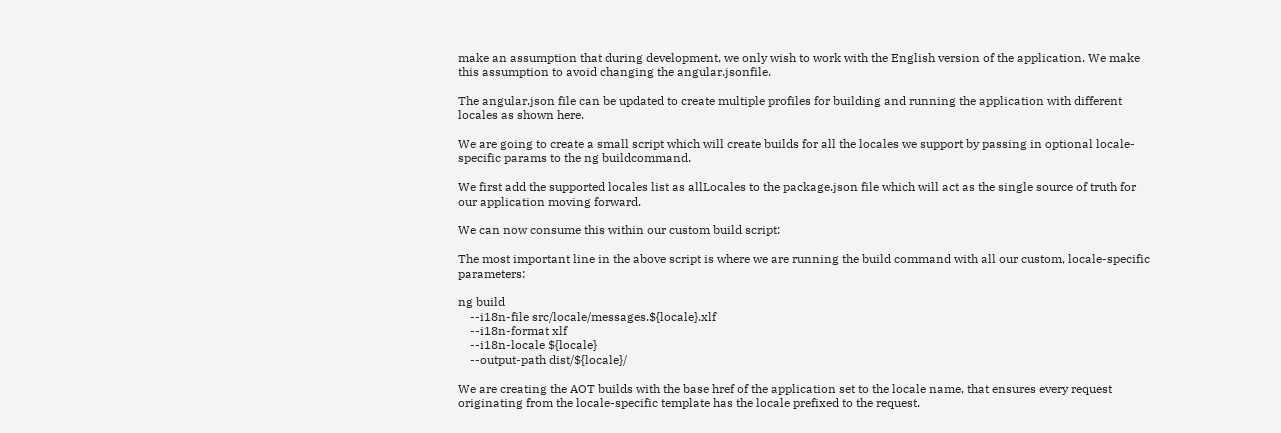make an assumption that during development, we only wish to work with the English version of the application. We make this assumption to avoid changing the angular.jsonfile.

The angular.json file can be updated to create multiple profiles for building and running the application with different locales as shown here.

We are going to create a small script which will create builds for all the locales we support by passing in optional locale-specific params to the ng buildcommand.

We first add the supported locales list as allLocales to the package.json file which will act as the single source of truth for our application moving forward.

We can now consume this within our custom build script:

The most important line in the above script is where we are running the build command with all our custom, locale-specific parameters:

ng build
    --i18n-file src/locale/messages.${locale}.xlf
    --i18n-format xlf
    --i18n-locale ${locale}
    --output-path dist/${locale}/

We are creating the AOT builds with the base href of the application set to the locale name, that ensures every request originating from the locale-specific template has the locale prefixed to the request.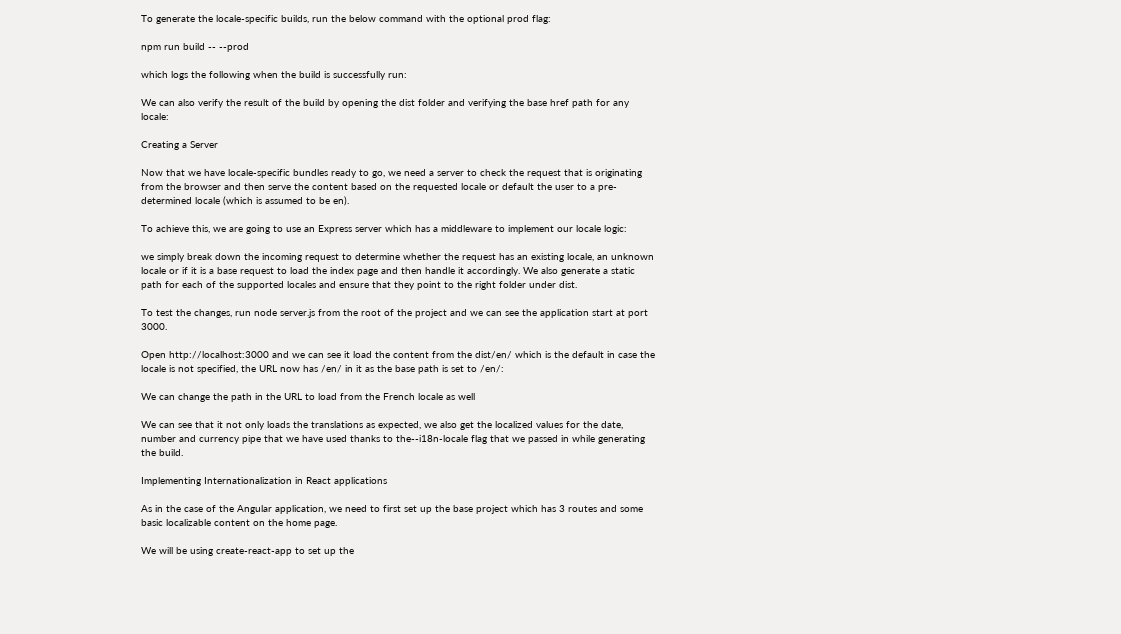To generate the locale-specific builds, run the below command with the optional prod flag:

npm run build -- --prod

which logs the following when the build is successfully run:

We can also verify the result of the build by opening the dist folder and verifying the base href path for any locale:

Creating a Server

Now that we have locale-specific bundles ready to go, we need a server to check the request that is originating from the browser and then serve the content based on the requested locale or default the user to a pre-determined locale (which is assumed to be en).

To achieve this, we are going to use an Express server which has a middleware to implement our locale logic:

we simply break down the incoming request to determine whether the request has an existing locale, an unknown locale or if it is a base request to load the index page and then handle it accordingly. We also generate a static path for each of the supported locales and ensure that they point to the right folder under dist.

To test the changes, run node server.js from the root of the project and we can see the application start at port 3000.

Open http://localhost:3000 and we can see it load the content from the dist/en/ which is the default in case the locale is not specified, the URL now has /en/ in it as the base path is set to /en/:

We can change the path in the URL to load from the French locale as well

We can see that it not only loads the translations as expected, we also get the localized values for the date, number and currency pipe that we have used thanks to the--i18n-locale flag that we passed in while generating the build.

Implementing Internationalization in React applications

As in the case of the Angular application, we need to first set up the base project which has 3 routes and some basic localizable content on the home page.

We will be using create-react-app to set up the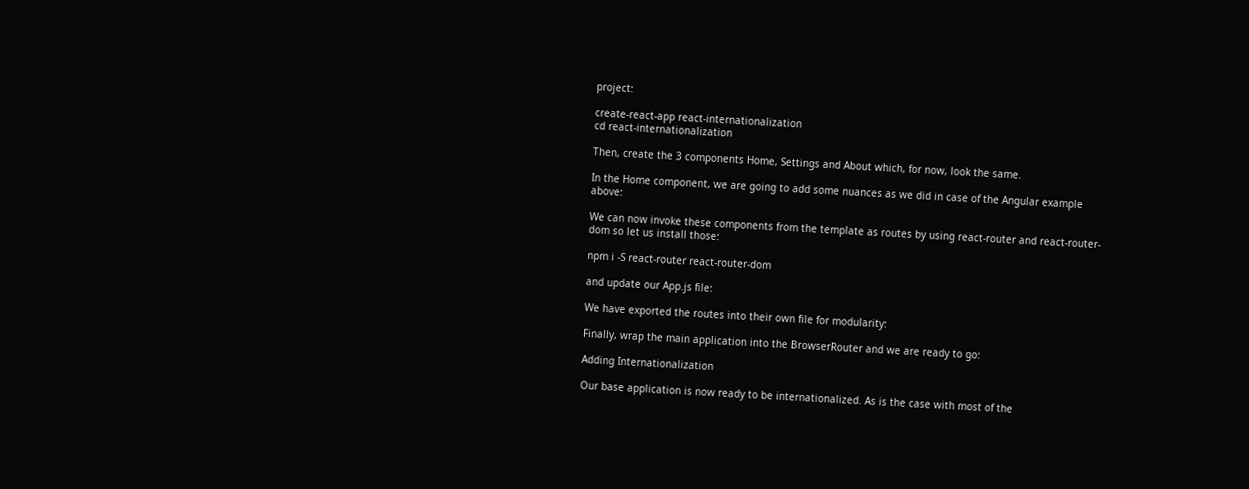project:

create-react-app react-internationalization
cd react-internationalization

Then, create the 3 components Home, Settings and About which, for now, look the same.

In the Home component, we are going to add some nuances as we did in case of the Angular example above:

We can now invoke these components from the template as routes by using react-router and react-router-dom so let us install those:

npm i -S react-router react-router-dom

and update our App.js file:

We have exported the routes into their own file for modularity:

Finally, wrap the main application into the BrowserRouter and we are ready to go:

Adding Internationalization

Our base application is now ready to be internationalized. As is the case with most of the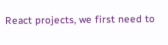React projects, we first need to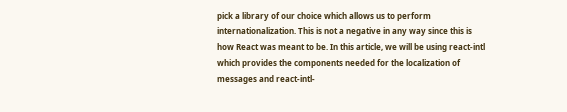pick a library of our choice which allows us to perform internationalization. This is not a negative in any way since this is how React was meant to be. In this article, we will be using react-intl which provides the components needed for the localization of messages and react-intl-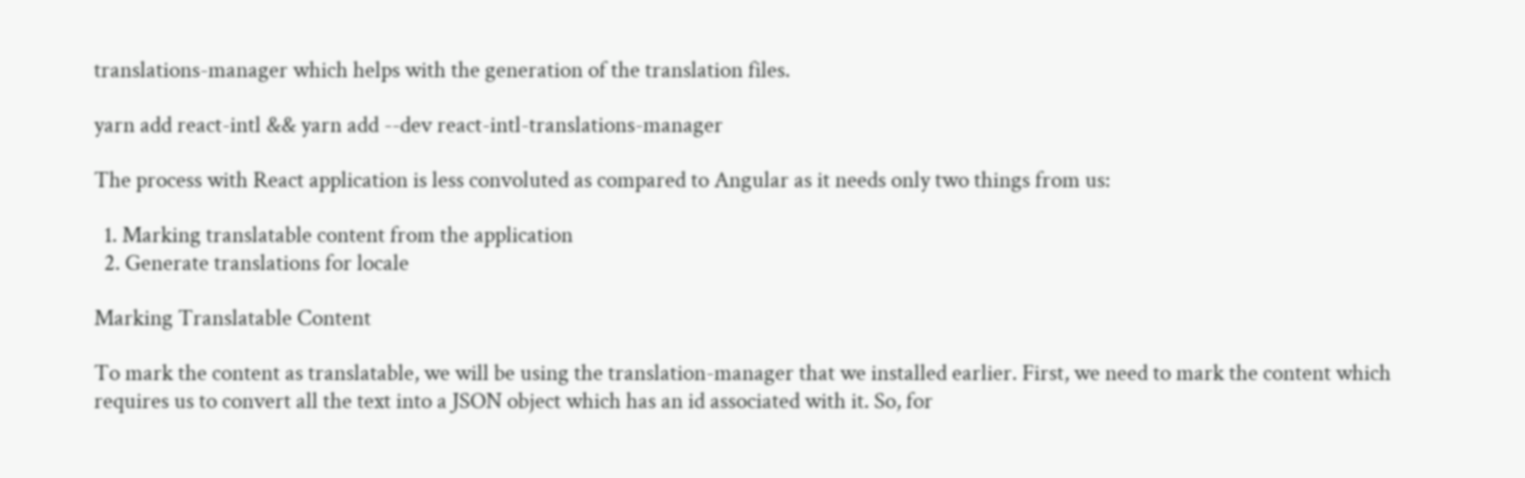translations-manager which helps with the generation of the translation files.

yarn add react-intl && yarn add --dev react-intl-translations-manager

The process with React application is less convoluted as compared to Angular as it needs only two things from us:

  1. Marking translatable content from the application
  2. Generate translations for locale

Marking Translatable Content

To mark the content as translatable, we will be using the translation-manager that we installed earlier. First, we need to mark the content which requires us to convert all the text into a JSON object which has an id associated with it. So, for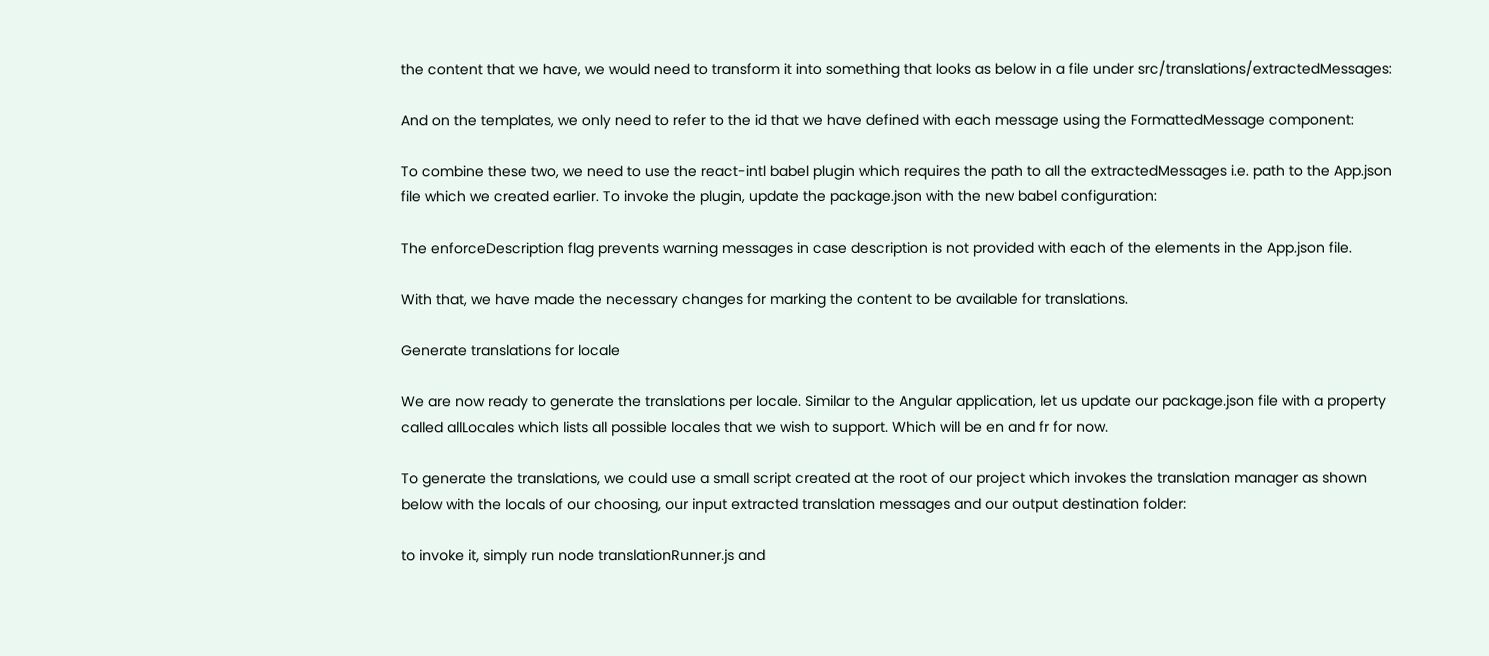the content that we have, we would need to transform it into something that looks as below in a file under src/translations/extractedMessages:

And on the templates, we only need to refer to the id that we have defined with each message using the FormattedMessage component:

To combine these two, we need to use the react-intl babel plugin which requires the path to all the extractedMessages i.e. path to the App.json file which we created earlier. To invoke the plugin, update the package.json with the new babel configuration:

The enforceDescription flag prevents warning messages in case description is not provided with each of the elements in the App.json file.

With that, we have made the necessary changes for marking the content to be available for translations.

Generate translations for locale

We are now ready to generate the translations per locale. Similar to the Angular application, let us update our package.json file with a property called allLocales which lists all possible locales that we wish to support. Which will be en and fr for now.

To generate the translations, we could use a small script created at the root of our project which invokes the translation manager as shown below with the locals of our choosing, our input extracted translation messages and our output destination folder:

to invoke it, simply run node translationRunner.js and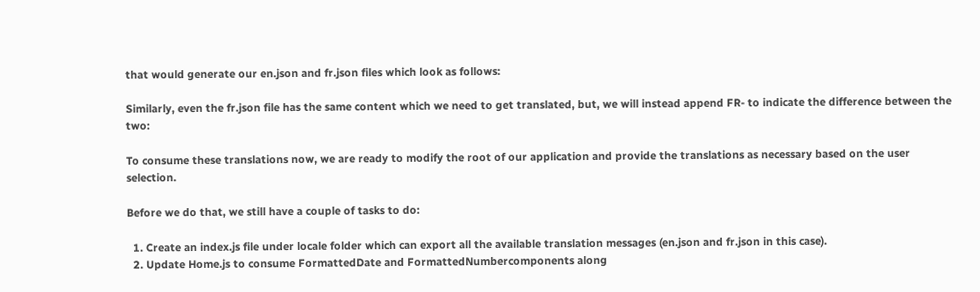that would generate our en.json and fr.json files which look as follows:

Similarly, even the fr.json file has the same content which we need to get translated, but, we will instead append FR- to indicate the difference between the two:

To consume these translations now, we are ready to modify the root of our application and provide the translations as necessary based on the user selection.

Before we do that, we still have a couple of tasks to do:

  1. Create an index.js file under locale folder which can export all the available translation messages (en.json and fr.json in this case).
  2. Update Home.js to consume FormattedDate and FormattedNumbercomponents along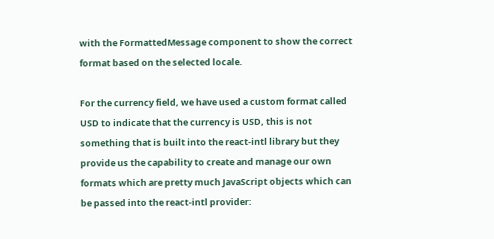with the FormattedMessage component to show the correct format based on the selected locale.

For the currency field, we have used a custom format called USD to indicate that the currency is USD, this is not something that is built into the react-intl library but they provide us the capability to create and manage our own formats which are pretty much JavaScript objects which can be passed into the react-intl provider: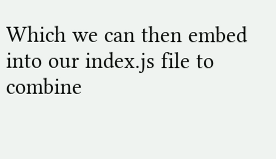Which we can then embed into our index.js file to combine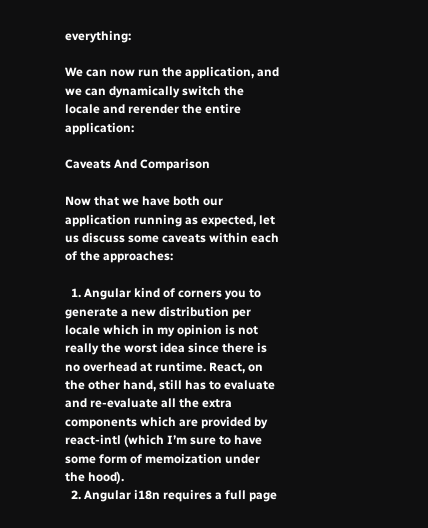everything:

We can now run the application, and we can dynamically switch the locale and rerender the entire application:

Caveats And Comparison

Now that we have both our application running as expected, let us discuss some caveats within each of the approaches:

  1. Angular kind of corners you to generate a new distribution per locale which in my opinion is not really the worst idea since there is no overhead at runtime. React, on the other hand, still has to evaluate and re-evaluate all the extra components which are provided by react-intl (which I’m sure to have some form of memoization under the hood).
  2. Angular i18n requires a full page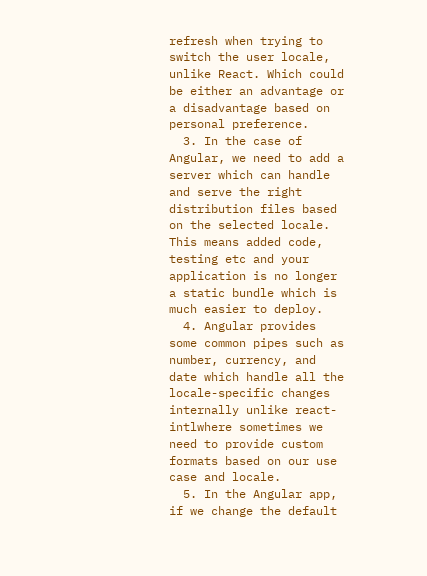refresh when trying to switch the user locale, unlike React. Which could be either an advantage or a disadvantage based on personal preference.
  3. In the case of Angular, we need to add a server which can handle and serve the right distribution files based on the selected locale. This means added code, testing etc and your application is no longer a static bundle which is much easier to deploy.
  4. Angular provides some common pipes such as number, currency, and date which handle all the locale-specific changes internally unlike react-intlwhere sometimes we need to provide custom formats based on our use case and locale.
  5. In the Angular app, if we change the default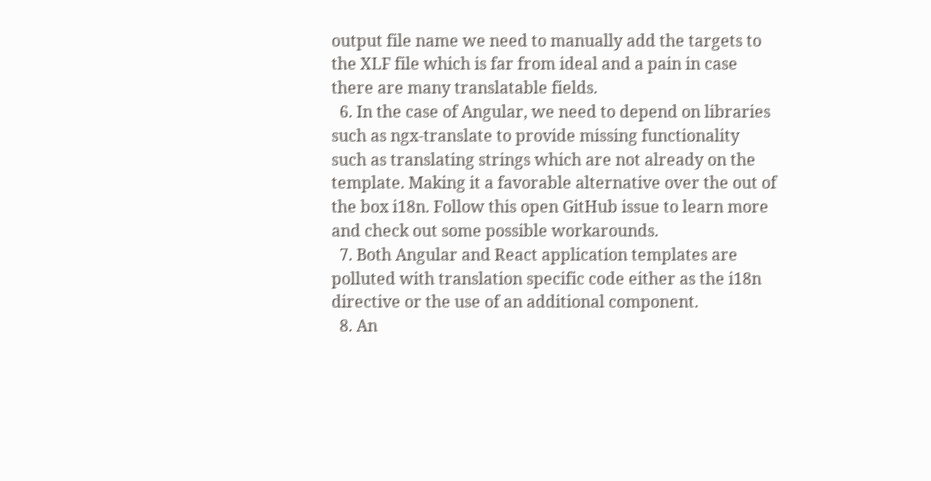output file name we need to manually add the targets to the XLF file which is far from ideal and a pain in case there are many translatable fields.
  6. In the case of Angular, we need to depend on libraries such as ngx-translate to provide missing functionality such as translating strings which are not already on the template. Making it a favorable alternative over the out of the box i18n. Follow this open GitHub issue to learn more and check out some possible workarounds.
  7. Both Angular and React application templates are polluted with translation specific code either as the i18n directive or the use of an additional component.
  8. An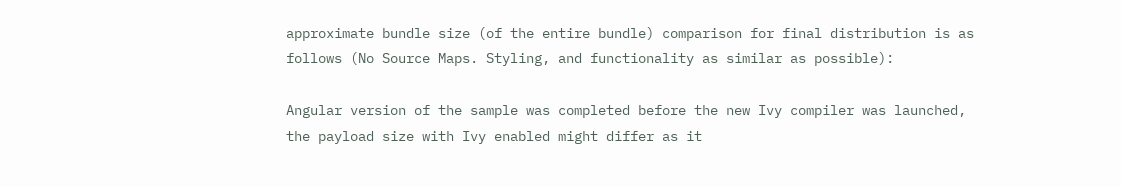approximate bundle size (of the entire bundle) comparison for final distribution is as follows (No Source Maps. Styling, and functionality as similar as possible):

Angular version of the sample was completed before the new Ivy compiler was launched, the payload size with Ivy enabled might differ as it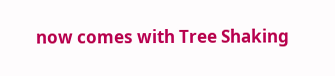now comes with Tree Shaking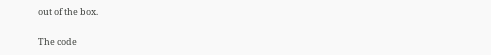out of the box.

The code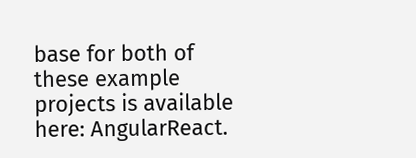base for both of these example projects is available here: AngularReact.